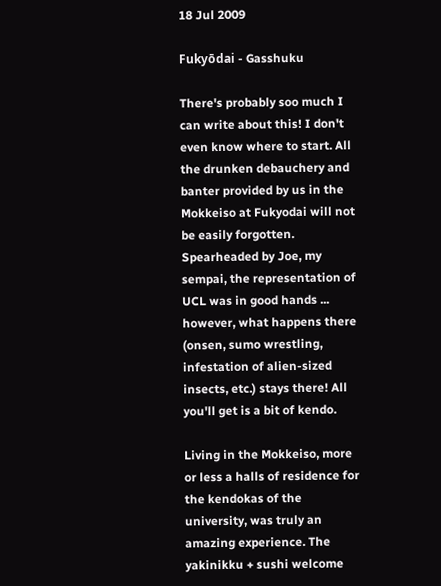18 Jul 2009

Fukyōdai - Gasshuku

There's probably soo much I can write about this! I don't even know where to start. All the drunken debauchery and banter provided by us in the Mokkeiso at Fukyodai will not be easily forgotten. Spearheaded by Joe, my sempai, the representation of UCL was in good hands ... however, what happens there (onsen, sumo wrestling, infestation of alien-sized insects, etc.) stays there! All you'll get is a bit of kendo.

Living in the Mokkeiso, more or less a halls of residence for the kendokas of the university, was truly an amazing experience. The yakinikku + sushi welcome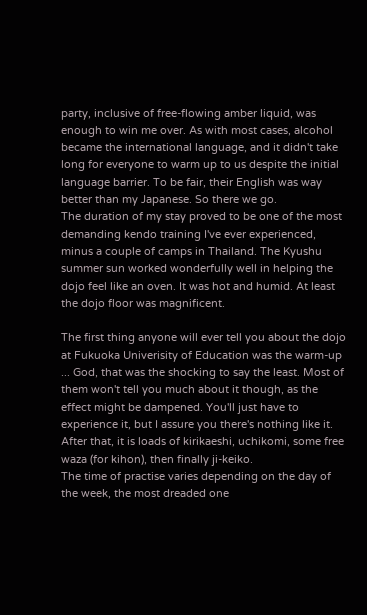party, inclusive of free-flowing amber liquid, was enough to win me over. As with most cases, alcohol became the international language, and it didn't take long for everyone to warm up to us despite the initial language barrier. To be fair, their English was way better than my Japanese. So there we go.
The duration of my stay proved to be one of the most demanding kendo training I've ever experienced, minus a couple of camps in Thailand. The Kyushu summer sun worked wonderfully well in helping the dojo feel like an oven. It was hot and humid. At least the dojo floor was magnificent.

The first thing anyone will ever tell you about the dojo at Fukuoka Univerisity of Education was the warm-up ... God, that was the shocking to say the least. Most of them won't tell you much about it though, as the effect might be dampened. You'll just have to experience it, but I assure you there's nothing like it. After that, it is loads of kirikaeshi, uchikomi, some free waza (for kihon), then finally ji-keiko.
The time of practise varies depending on the day of the week, the most dreaded one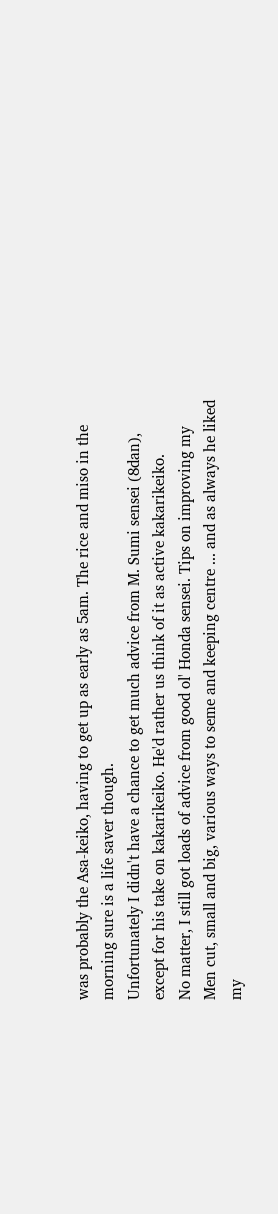was probably the Asa-keiko, having to get up as early as 5am. The rice and miso in the morning sure is a life saver though.
Unfortunately I didn't have a chance to get much advice from M. Sumi sensei (8dan), except for his take on kakarikeiko. He'd rather us think of it as active kakarikeiko.
No matter, I still got loads of advice from good ol' Honda sensei. Tips on improving my Men cut, small and big, various ways to seme and keeping centre ... and as always he liked my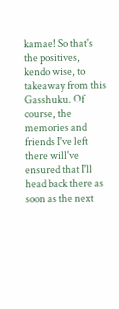kamae! So that's the positives, kendo wise, to takeaway from this Gasshuku. Of course, the memories and friends I've left there will've ensured that I'll head back there as soon as the next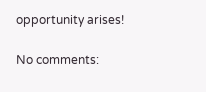opportunity arises!

No comments: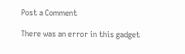Post a Comment

There was an error in this gadget